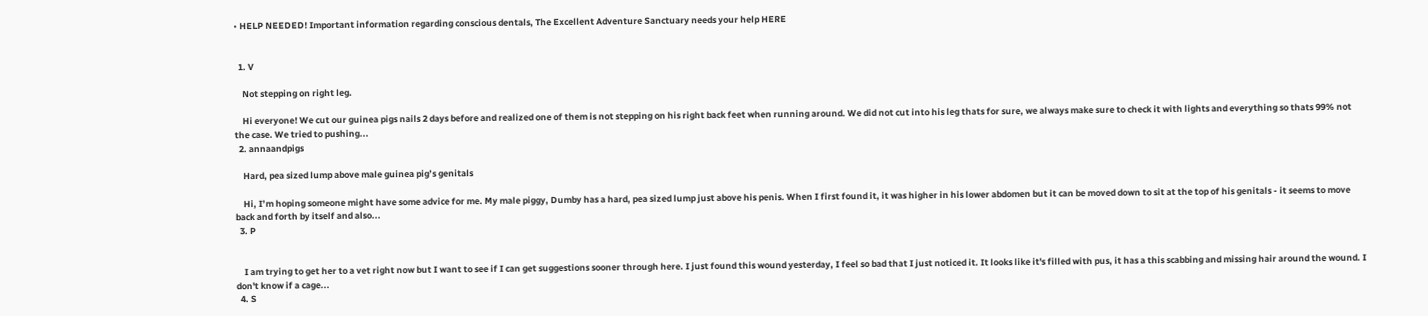• HELP NEEDED! Important information regarding conscious dentals, The Excellent Adventure Sanctuary needs your help HERE


  1. V

    Not stepping on right leg.

    Hi everyone! We cut our guinea pigs nails 2 days before and realized one of them is not stepping on his right back feet when running around. We did not cut into his leg thats for sure, we always make sure to check it with lights and everything so thats 99% not the case. We tried to pushing...
  2. annaandpigs

    Hard, pea sized lump above male guinea pig’s genitals

    Hi, I’m hoping someone might have some advice for me. My male piggy, Dumby has a hard, pea sized lump just above his penis. When I first found it, it was higher in his lower abdomen but it can be moved down to sit at the top of his genitals - it seems to move back and forth by itself and also...
  3. P


    I am trying to get her to a vet right now but I want to see if I can get suggestions sooner through here. I just found this wound yesterday, I feel so bad that I just noticed it. It looks like it's filled with pus, it has a this scabbing and missing hair around the wound. I don't know if a cage...
  4. S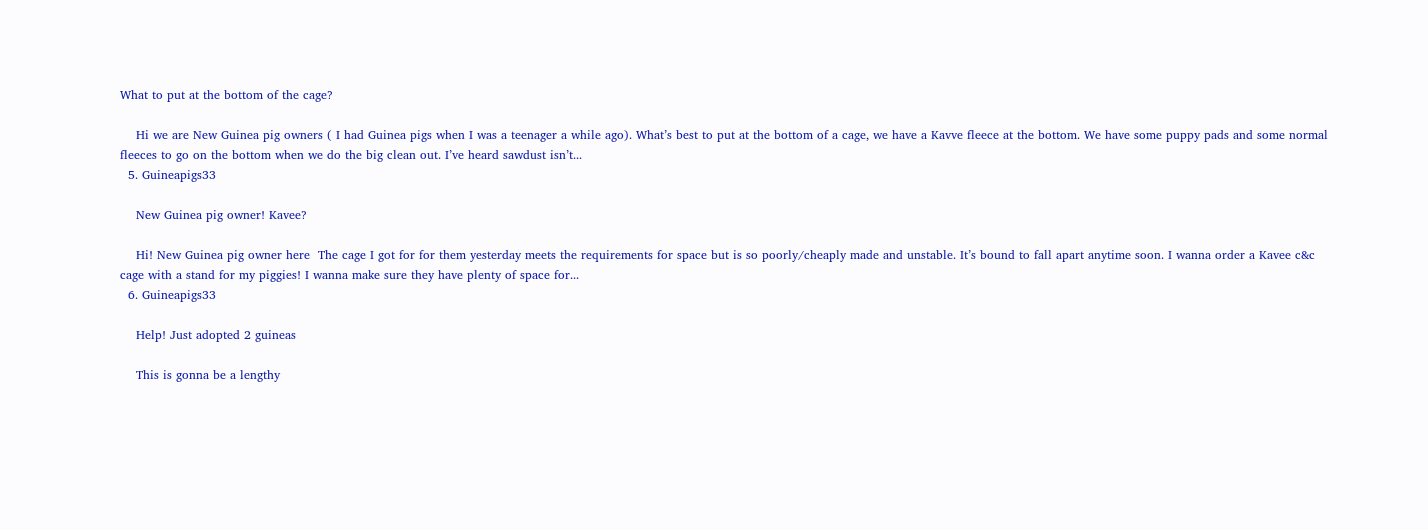What to put at the bottom of the cage?

    Hi we are New Guinea pig owners ( I had Guinea pigs when I was a teenager a while ago). What’s best to put at the bottom of a cage, we have a Kavve fleece at the bottom. We have some puppy pads and some normal fleeces to go on the bottom when we do the big clean out. I’ve heard sawdust isn’t...
  5. Guineapigs33

    New Guinea pig owner! Kavee?

    Hi! New Guinea pig owner here  The cage I got for for them yesterday meets the requirements for space but is so poorly/cheaply made and unstable. It’s bound to fall apart anytime soon. I wanna order a Kavee c&c cage with a stand for my piggies! I wanna make sure they have plenty of space for...
  6. Guineapigs33

    Help! Just adopted 2 guineas

    This is gonna be a lengthy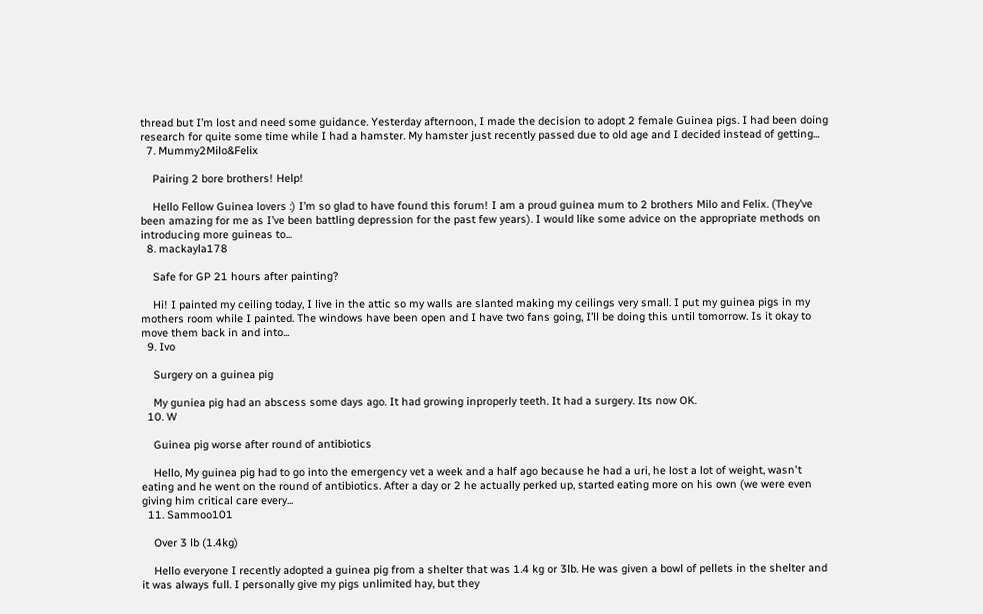thread but I’m lost and need some guidance. Yesterday afternoon, I made the decision to adopt 2 female Guinea pigs. I had been doing research for quite some time while I had a hamster. My hamster just recently passed due to old age and I decided instead of getting...
  7. Mummy2Milo&Felix

    Pairing 2 bore brothers! Help!

    Hello Fellow Guinea lovers :) I’m so glad to have found this forum! I am a proud guinea mum to 2 brothers Milo and Felix. (They’ve been amazing for me as I’ve been battling depression for the past few years). I would like some advice on the appropriate methods on introducing more guineas to...
  8. mackayla178

    Safe for GP 21 hours after painting?

    Hi! I painted my ceiling today, I live in the attic so my walls are slanted making my ceilings very small. I put my guinea pigs in my mothers room while I painted. The windows have been open and I have two fans going, I’ll be doing this until tomorrow. Is it okay to move them back in and into...
  9. Ivo

    Surgery on a guinea pig

    My guniea pig had an abscess some days ago. It had growing inproperly teeth. It had a surgery. Its now OK.
  10. W

    Guinea pig worse after round of antibiotics

    Hello, My guinea pig had to go into the emergency vet a week and a half ago because he had a uri, he lost a lot of weight, wasn't eating and he went on the round of antibiotics. After a day or 2 he actually perked up, started eating more on his own (we were even giving him critical care every...
  11. Sammoo101

    Over 3 lb (1.4kg)

    Hello everyone I recently adopted a guinea pig from a shelter that was 1.4 kg or 3lb. He was given a bowl of pellets in the shelter and it was always full. I personally give my pigs unlimited hay, but they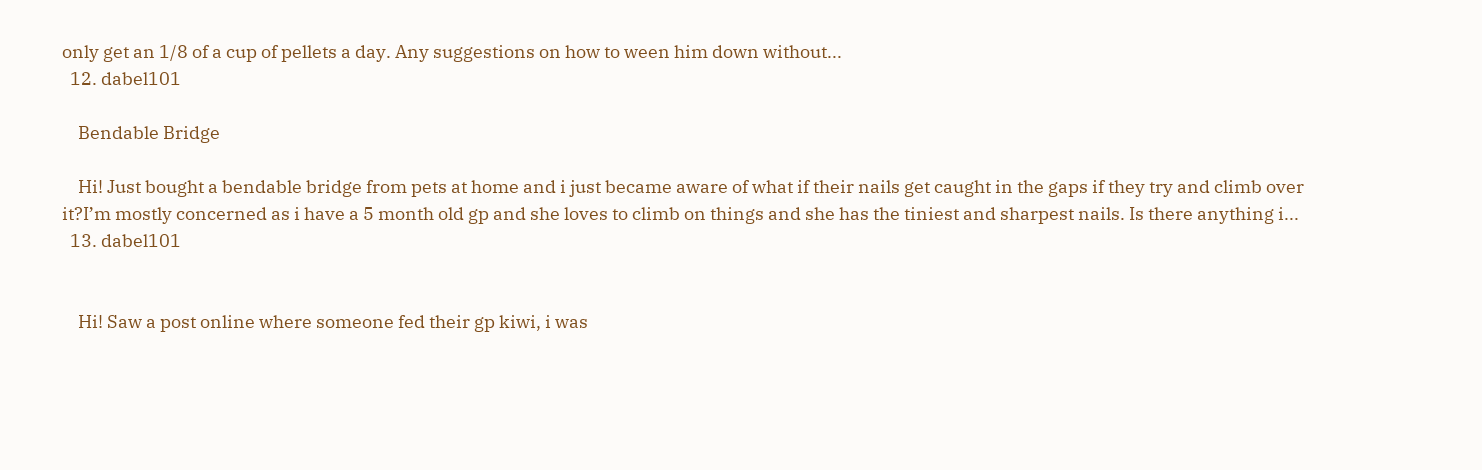only get an 1/8 of a cup of pellets a day. Any suggestions on how to ween him down without...
  12. dabel101

    Bendable Bridge

    Hi! Just bought a bendable bridge from pets at home and i just became aware of what if their nails get caught in the gaps if they try and climb over it?I’m mostly concerned as i have a 5 month old gp and she loves to climb on things and she has the tiniest and sharpest nails. Is there anything i...
  13. dabel101


    Hi! Saw a post online where someone fed their gp kiwi, i was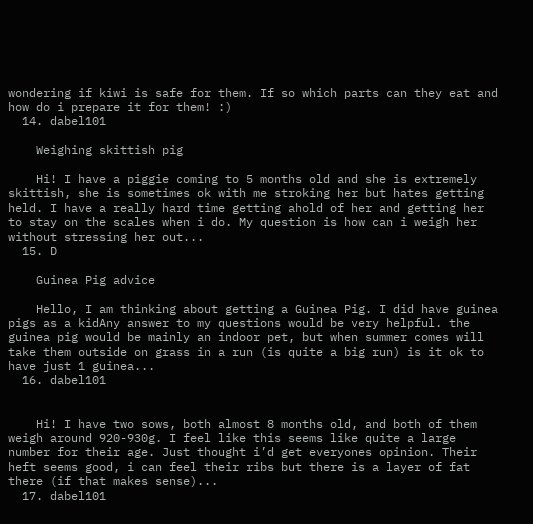wondering if kiwi is safe for them. If so which parts can they eat and how do i prepare it for them! :)
  14. dabel101

    Weighing skittish pig

    Hi! I have a piggie coming to 5 months old and she is extremely skittish, she is sometimes ok with me stroking her but hates getting held. I have a really hard time getting ahold of her and getting her to stay on the scales when i do. My question is how can i weigh her without stressing her out...
  15. D

    Guinea Pig advice

    Hello, I am thinking about getting a Guinea Pig. I did have guinea pigs as a kidAny answer to my questions would be very helpful. the guinea pig would be mainly an indoor pet, but when summer comes will take them outside on grass in a run (is quite a big run) is it ok to have just 1 guinea...
  16. dabel101


    Hi! I have two sows, both almost 8 months old, and both of them weigh around 920-930g. I feel like this seems like quite a large number for their age. Just thought i’d get everyones opinion. Their heft seems good, i can feel their ribs but there is a layer of fat there (if that makes sense)...
  17. dabel101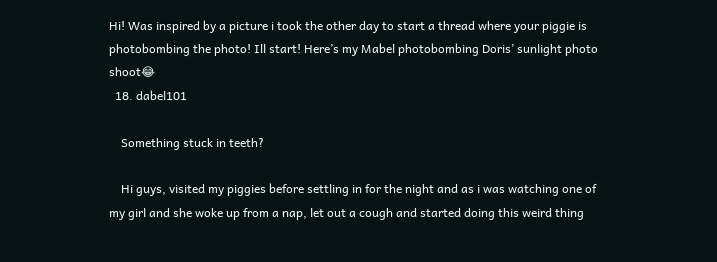Hi! Was inspired by a picture i took the other day to start a thread where your piggie is photobombing the photo! Ill start! Here’s my Mabel photobombing Doris’ sunlight photo shoot😂
  18. dabel101

    Something stuck in teeth?

    Hi guys, visited my piggies before settling in for the night and as i was watching one of my girl and she woke up from a nap, let out a cough and started doing this weird thing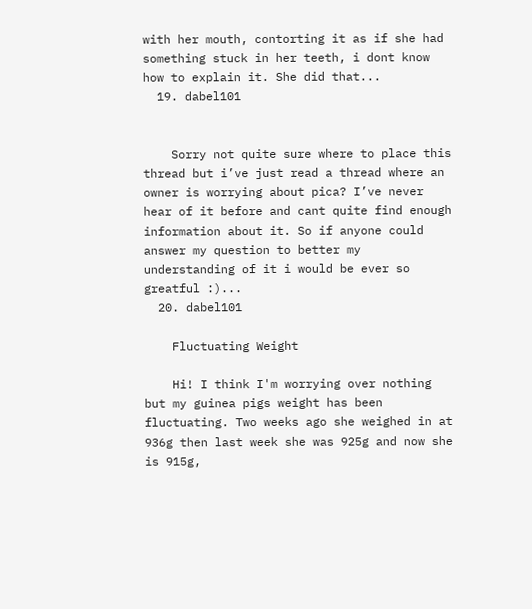with her mouth, contorting it as if she had something stuck in her teeth, i dont know how to explain it. She did that...
  19. dabel101


    Sorry not quite sure where to place this thread but i’ve just read a thread where an owner is worrying about pica? I’ve never hear of it before and cant quite find enough information about it. So if anyone could answer my question to better my understanding of it i would be ever so greatful :)...
  20. dabel101

    Fluctuating Weight

    Hi! I think I'm worrying over nothing but my guinea pigs weight has been fluctuating. Two weeks ago she weighed in at 936g then last week she was 925g and now she is 915g,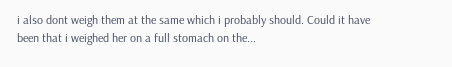i also dont weigh them at the same which i probably should. Could it have been that i weighed her on a full stomach on the...